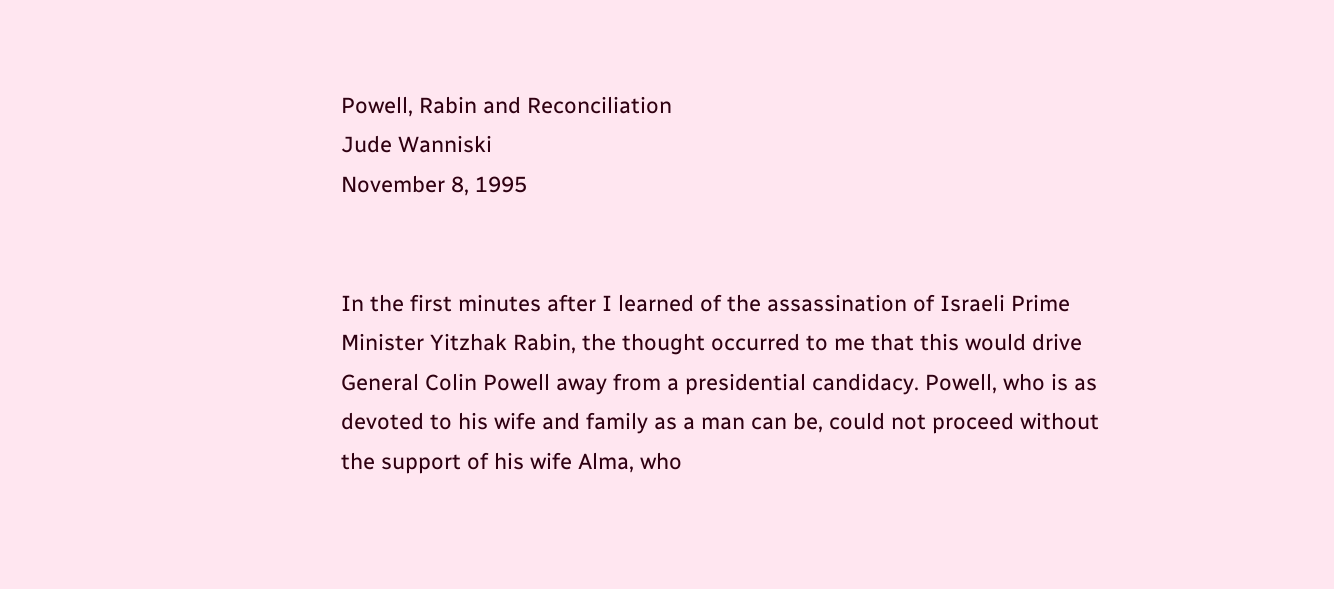Powell, Rabin and Reconciliation
Jude Wanniski
November 8, 1995


In the first minutes after I learned of the assassination of Israeli Prime Minister Yitzhak Rabin, the thought occurred to me that this would drive General Colin Powell away from a presidential candidacy. Powell, who is as devoted to his wife and family as a man can be, could not proceed without the support of his wife Alma, who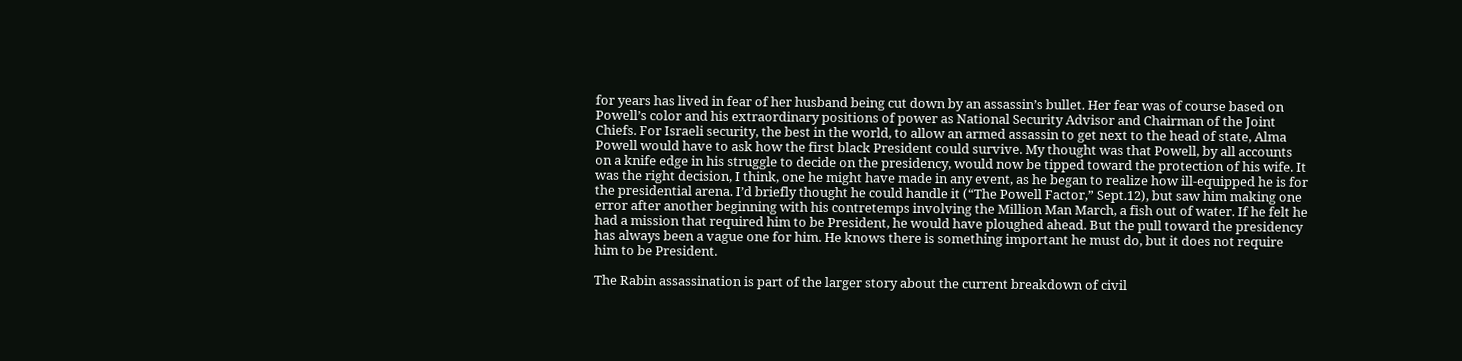for years has lived in fear of her husband being cut down by an assassin’s bullet. Her fear was of course based on Powell’s color and his extraordinary positions of power as National Security Advisor and Chairman of the Joint Chiefs. For Israeli security, the best in the world, to allow an armed assassin to get next to the head of state, Alma Powell would have to ask how the first black President could survive. My thought was that Powell, by all accounts on a knife edge in his struggle to decide on the presidency, would now be tipped toward the protection of his wife. It was the right decision, I think, one he might have made in any event, as he began to realize how ill-equipped he is for the presidential arena. I’d briefly thought he could handle it (“The Powell Factor,” Sept.12), but saw him making one error after another beginning with his contretemps involving the Million Man March, a fish out of water. If he felt he had a mission that required him to be President, he would have ploughed ahead. But the pull toward the presidency has always been a vague one for him. He knows there is something important he must do, but it does not require him to be President.

The Rabin assassination is part of the larger story about the current breakdown of civil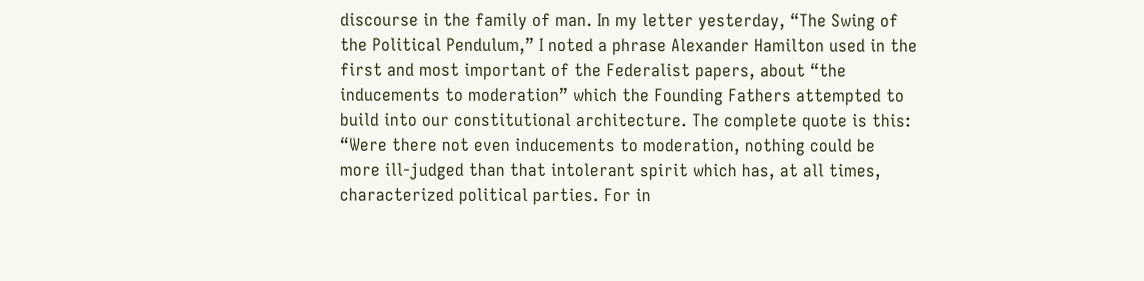discourse in the family of man. In my letter yesterday, “The Swing of the Political Pendulum,” I noted a phrase Alexander Hamilton used in the first and most important of the Federalist papers, about “the inducements to moderation” which the Founding Fathers attempted to build into our constitutional architecture. The complete quote is this: “Were there not even inducements to moderation, nothing could be more ill-judged than that intolerant spirit which has, at all times, characterized political parties. For in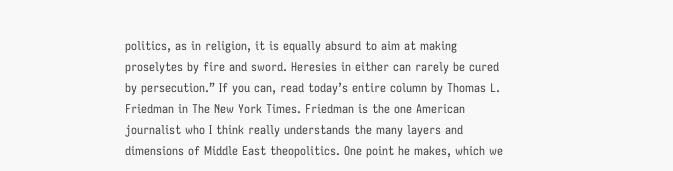politics, as in religion, it is equally absurd to aim at making proselytes by fire and sword. Heresies in either can rarely be cured by persecution.” If you can, read today’s entire column by Thomas L. Friedman in The New York Times. Friedman is the one American journalist who I think really understands the many layers and dimensions of Middle East theopolitics. One point he makes, which we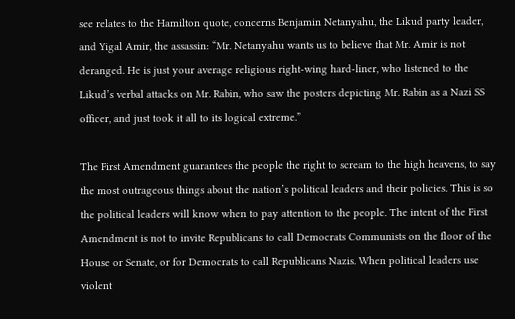see relates to the Hamilton quote, concerns Benjamin Netanyahu, the Likud party leader, and Yigal Amir, the assassin: “Mr. Netanyahu wants us to believe that Mr. Amir is not deranged. He is just your average religious right-wing hard-liner, who listened to the Likud’s verbal attacks on Mr. Rabin, who saw the posters depicting Mr. Rabin as a Nazi SS officer, and just took it all to its logical extreme.”

The First Amendment guarantees the people the right to scream to the high heavens, to say the most outrageous things about the nation’s political leaders and their policies. This is so the political leaders will know when to pay attention to the people. The intent of the First Amendment is not to invite Republicans to call Democrats Communists on the floor of the House or Senate, or for Democrats to call Republicans Nazis. When political leaders use violent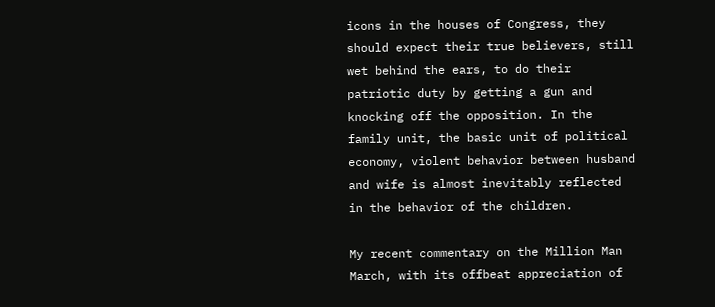icons in the houses of Congress, they should expect their true believers, still wet behind the ears, to do their patriotic duty by getting a gun and knocking off the opposition. In the family unit, the basic unit of political economy, violent behavior between husband and wife is almost inevitably reflected in the behavior of the children.

My recent commentary on the Million Man March, with its offbeat appreciation of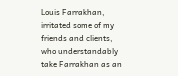Louis Farrakhan, irritated some of my friends and clients, who understandably take Farrakhan as an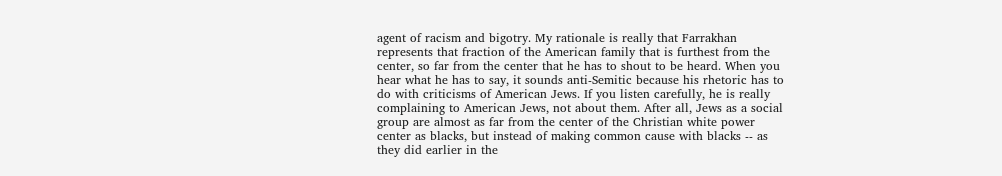agent of racism and bigotry. My rationale is really that Farrakhan represents that fraction of the American family that is furthest from the center, so far from the center that he has to shout to be heard. When you hear what he has to say, it sounds anti-Semitic because his rhetoric has to do with criticisms of American Jews. If you listen carefully, he is really complaining to American Jews, not about them. After all, Jews as a social group are almost as far from the center of the Christian white power center as blacks, but instead of making common cause with blacks -- as they did earlier in the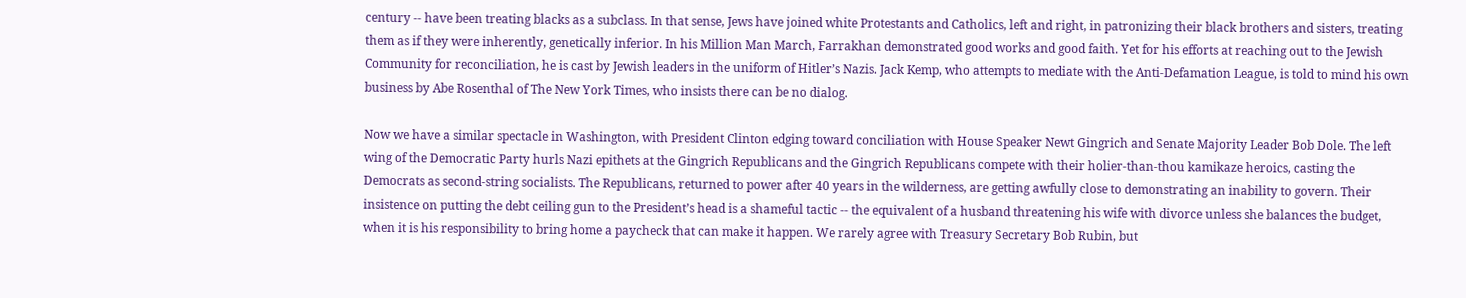century -- have been treating blacks as a subclass. In that sense, Jews have joined white Protestants and Catholics, left and right, in patronizing their black brothers and sisters, treating them as if they were inherently, genetically inferior. In his Million Man March, Farrakhan demonstrated good works and good faith. Yet for his efforts at reaching out to the Jewish Community for reconciliation, he is cast by Jewish leaders in the uniform of Hitler’s Nazis. Jack Kemp, who attempts to mediate with the Anti-Defamation League, is told to mind his own business by Abe Rosenthal of The New York Times, who insists there can be no dialog.

Now we have a similar spectacle in Washington, with President Clinton edging toward conciliation with House Speaker Newt Gingrich and Senate Majority Leader Bob Dole. The left wing of the Democratic Party hurls Nazi epithets at the Gingrich Republicans and the Gingrich Republicans compete with their holier-than-thou kamikaze heroics, casting the Democrats as second-string socialists. The Republicans, returned to power after 40 years in the wilderness, are getting awfully close to demonstrating an inability to govern. Their insistence on putting the debt ceiling gun to the President’s head is a shameful tactic -- the equivalent of a husband threatening his wife with divorce unless she balances the budget, when it is his responsibility to bring home a paycheck that can make it happen. We rarely agree with Treasury Secretary Bob Rubin, but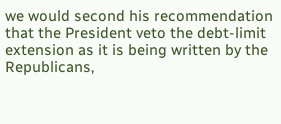we would second his recommendation that the President veto the debt-limit extension as it is being written by the Republicans,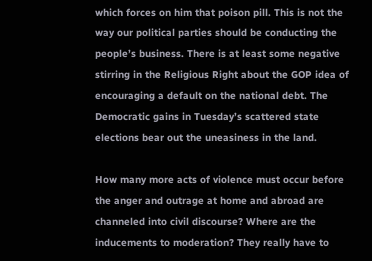which forces on him that poison pill. This is not the way our political parties should be conducting the people’s business. There is at least some negative stirring in the Religious Right about the GOP idea of encouraging a default on the national debt. The Democratic gains in Tuesday’s scattered state elections bear out the uneasiness in the land.

How many more acts of violence must occur before the anger and outrage at home and abroad are channeled into civil discourse? Where are the inducements to moderation? They really have to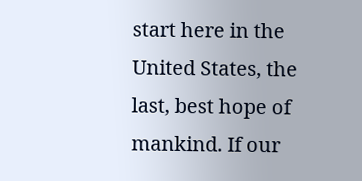start here in the United States, the last, best hope of mankind. If our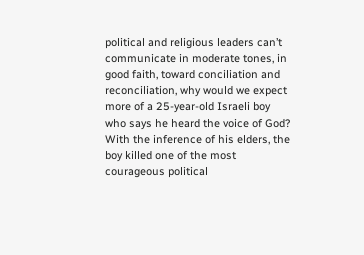political and religious leaders can’t communicate in moderate tones, in good faith, toward conciliation and reconciliation, why would we expect more of a 25-year-old Israeli boy who says he heard the voice of God? With the inference of his elders, the boy killed one of the most courageous political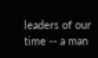leaders of our time -- a man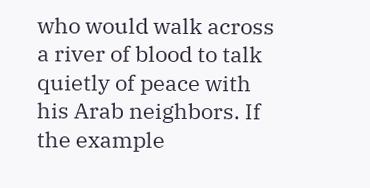who would walk across a river of blood to talk quietly of peace with his Arab neighbors. If the example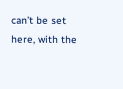can’t be set here, with the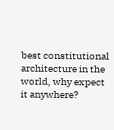best constitutional architecture in the world, why expect it anywhere?